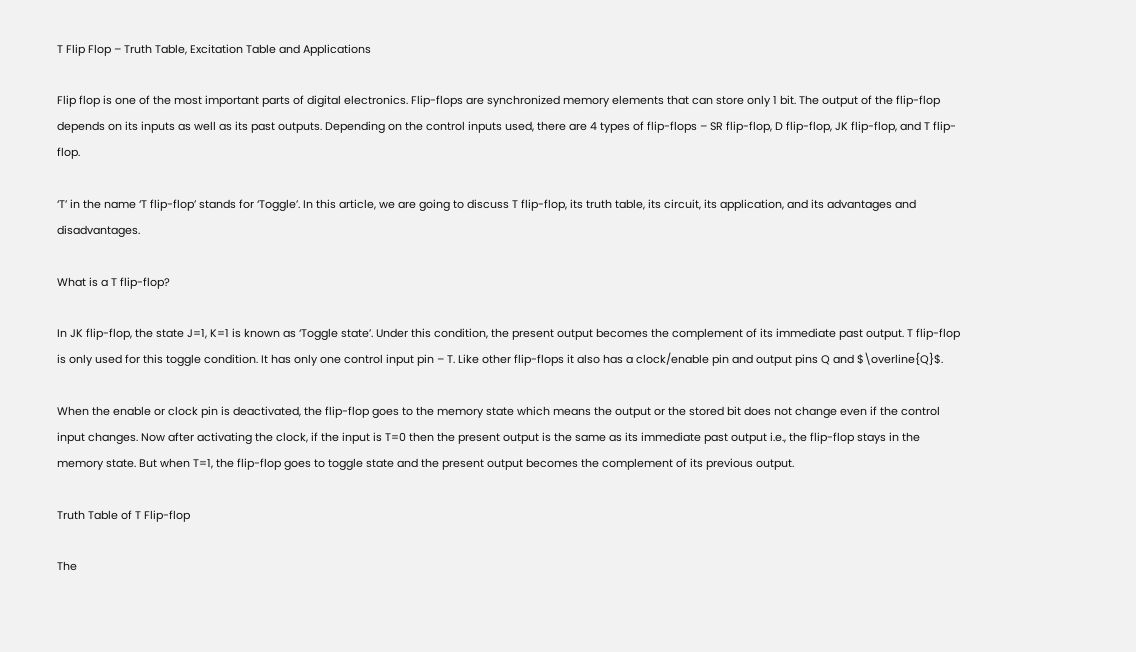T Flip Flop – Truth Table, Excitation Table and Applications

Flip flop is one of the most important parts of digital electronics. Flip-flops are synchronized memory elements that can store only 1 bit. The output of the flip-flop depends on its inputs as well as its past outputs. Depending on the control inputs used, there are 4 types of flip-flops – SR flip-flop, D flip-flop, JK flip-flop, and T flip-flop.

‘T’ in the name ‘T flip-flop’ stands for ‘Toggle’. In this article, we are going to discuss T flip-flop, its truth table, its circuit, its application, and its advantages and disadvantages.

What is a T flip-flop?

In JK flip-flop, the state J=1, K=1 is known as ‘Toggle state’. Under this condition, the present output becomes the complement of its immediate past output. T flip-flop is only used for this toggle condition. It has only one control input pin – T. Like other flip-flops it also has a clock/enable pin and output pins Q and $\overline{Q}$.

When the enable or clock pin is deactivated, the flip-flop goes to the memory state which means the output or the stored bit does not change even if the control input changes. Now after activating the clock, if the input is T=0 then the present output is the same as its immediate past output i.e., the flip-flop stays in the memory state. But when T=1, the flip-flop goes to toggle state and the present output becomes the complement of its previous output.

Truth Table of T Flip-flop

The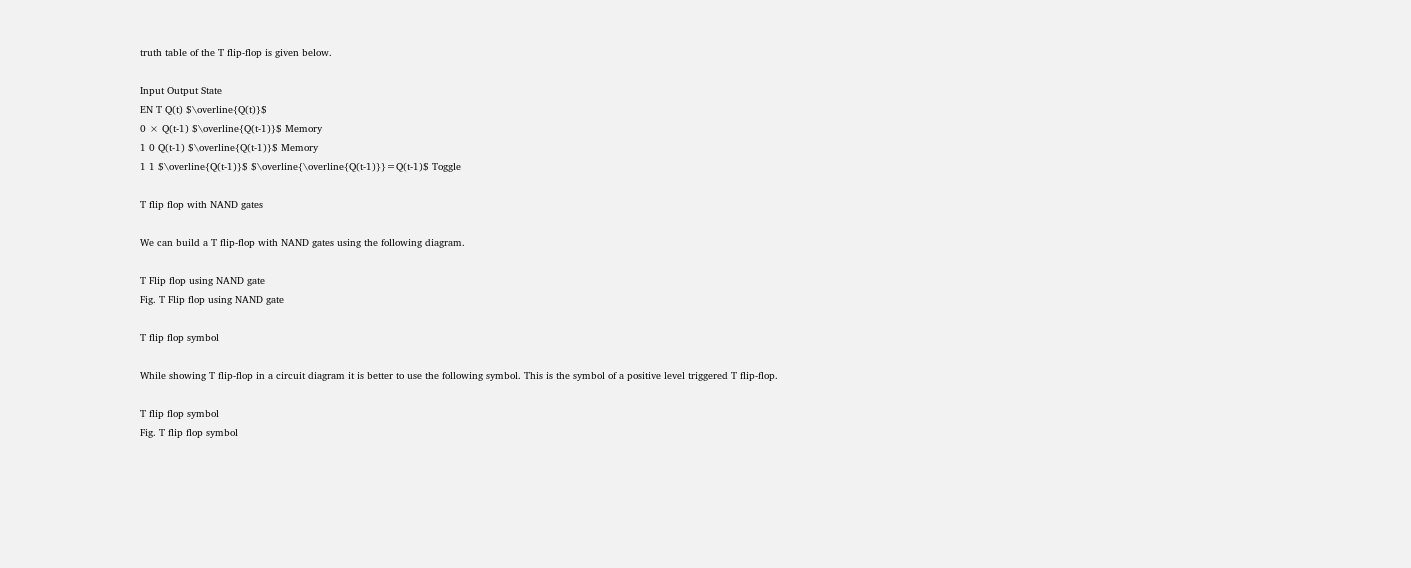truth table of the T flip-flop is given below.

Input Output State
EN T Q(t) $\overline{Q(t)}$
0 × Q(t-1) $\overline{Q(t-1)}$ Memory
1 0 Q(t-1) $\overline{Q(t-1)}$ Memory
1 1 $\overline{Q(t-1)}$ $\overline{\overline{Q(t-1)}}=Q(t-1)$ Toggle

T flip flop with NAND gates

We can build a T flip-flop with NAND gates using the following diagram.

T Flip flop using NAND gate
Fig. T Flip flop using NAND gate

T flip flop symbol

While showing T flip-flop in a circuit diagram it is better to use the following symbol. This is the symbol of a positive level triggered T flip-flop.

T flip flop symbol
Fig. T flip flop symbol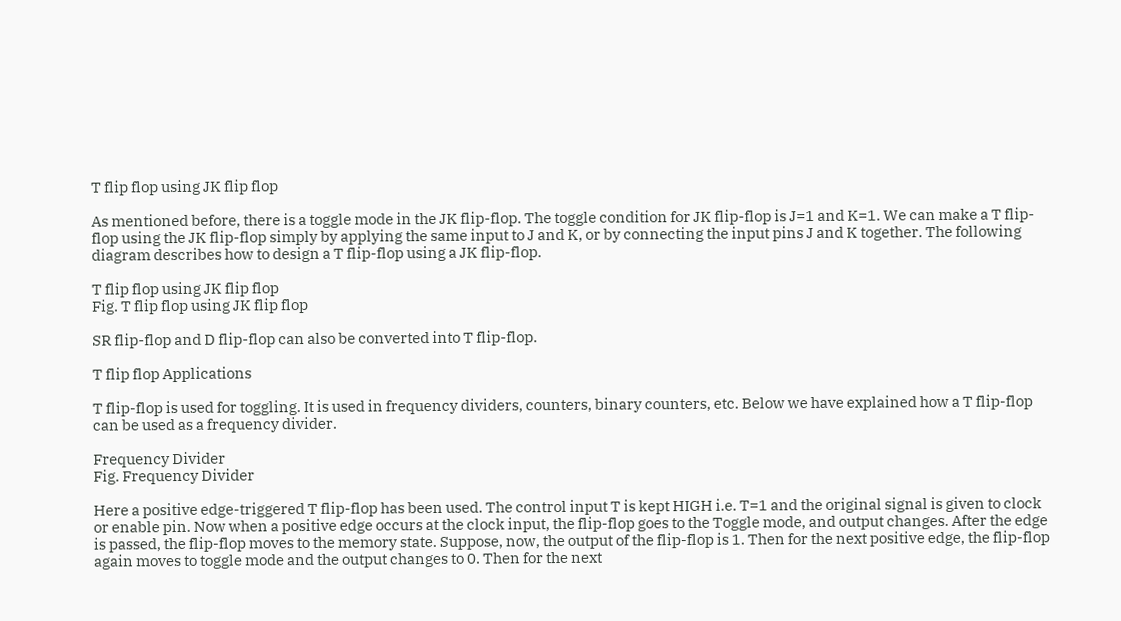T flip flop using JK flip flop

As mentioned before, there is a toggle mode in the JK flip-flop. The toggle condition for JK flip-flop is J=1 and K=1. We can make a T flip-flop using the JK flip-flop simply by applying the same input to J and K, or by connecting the input pins J and K together. The following diagram describes how to design a T flip-flop using a JK flip-flop.

T flip flop using JK flip flop
Fig. T flip flop using JK flip flop

SR flip-flop and D flip-flop can also be converted into T flip-flop.

T flip flop Applications

T flip-flop is used for toggling. It is used in frequency dividers, counters, binary counters, etc. Below we have explained how a T flip-flop can be used as a frequency divider.

Frequency Divider
Fig. Frequency Divider

Here a positive edge-triggered T flip-flop has been used. The control input T is kept HIGH i.e. T=1 and the original signal is given to clock or enable pin. Now when a positive edge occurs at the clock input, the flip-flop goes to the Toggle mode, and output changes. After the edge is passed, the flip-flop moves to the memory state. Suppose, now, the output of the flip-flop is 1. Then for the next positive edge, the flip-flop again moves to toggle mode and the output changes to 0. Then for the next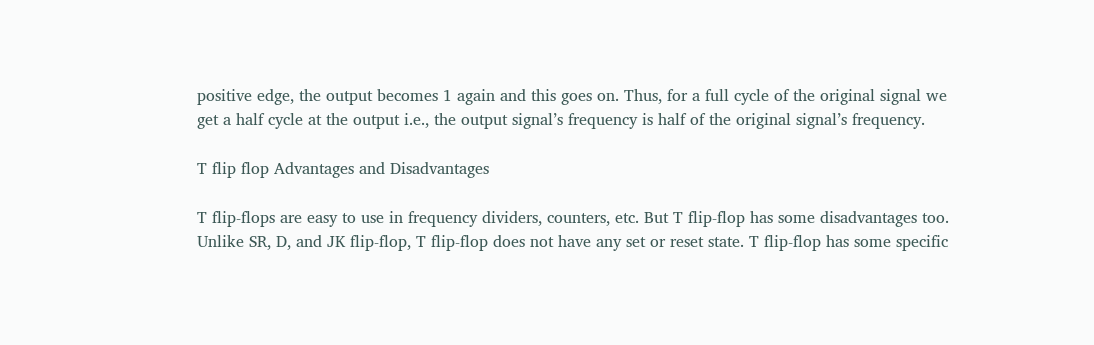positive edge, the output becomes 1 again and this goes on. Thus, for a full cycle of the original signal we get a half cycle at the output i.e., the output signal’s frequency is half of the original signal’s frequency.

T flip flop Advantages and Disadvantages

T flip-flops are easy to use in frequency dividers, counters, etc. But T flip-flop has some disadvantages too. Unlike SR, D, and JK flip-flop, T flip-flop does not have any set or reset state. T flip-flop has some specific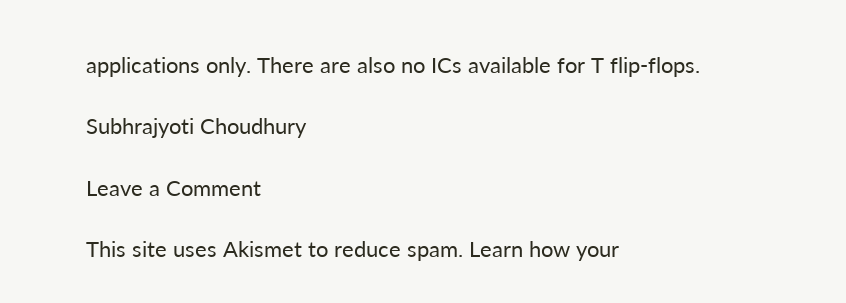applications only. There are also no ICs available for T flip-flops.

Subhrajyoti Choudhury

Leave a Comment

This site uses Akismet to reduce spam. Learn how your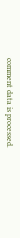comment data is processed.